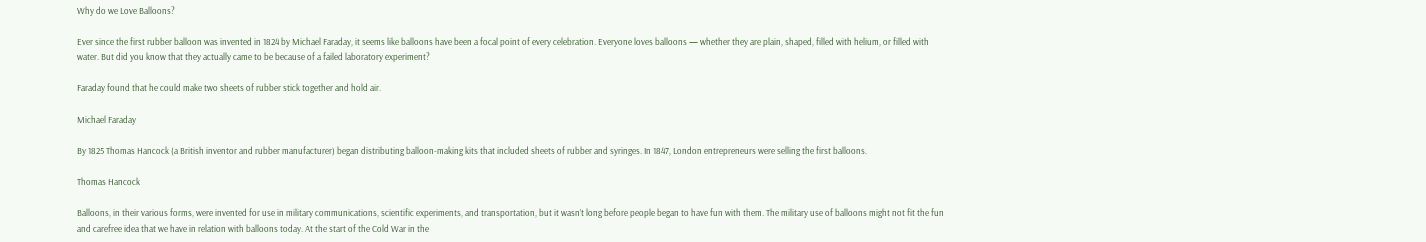Why do we Love Balloons?

Ever since the first rubber balloon was invented in 1824 by Michael Faraday, it seems like balloons have been a focal point of every celebration. Everyone loves balloons — whether they are plain, shaped, filled with helium, or filled with water. But did you know that they actually came to be because of a failed laboratory experiment?

Faraday found that he could make two sheets of rubber stick together and hold air.

Michael Faraday

By 1825 Thomas Hancock (a British inventor and rubber manufacturer) began distributing balloon-making kits that included sheets of rubber and syringes. In 1847, London entrepreneurs were selling the first balloons.

Thomas Hancock

Balloons, in their various forms, were invented for use in military communications, scientific experiments, and transportation, but it wasn’t long before people began to have fun with them. The military use of balloons might not fit the fun and carefree idea that we have in relation with balloons today. At the start of the Cold War in the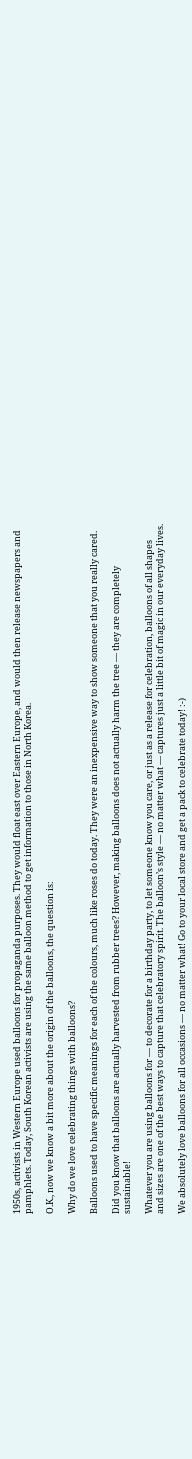1950s, activists in Western Europe used balloons for propaganda purposes. They would float east over Eastern Europe, and would then release newspapers and pamphlets. Today, South Korean activists are using the same balloon method to get information to those in North Korea.

O.K., now we know a bit more about the origin of the balloons, the question is:

Why do we love celebrating things with balloons?

Balloons used to have specific meanings for each of the colours, much like roses do today. They were an inexpensive way to show someone that you really cared.

Did you know that balloons are actually harvested from rubber trees? However, making balloons does not actually harm the tree — they are completely sustainable!

Whatever you are using balloons for — to decorate for a birthday party, to let someone know you care, or just as a release for celebration, balloons of all shapes and sizes are one of the best ways to capture that celebratory spirit. The balloon’s style — no matter what — captures just a little bit of magic in our everyday lives.

We absolutely love balloons for all occasions — no matter what! Go to your local store and get a pack to celebrate today! :-)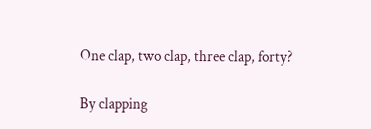One clap, two clap, three clap, forty?

By clapping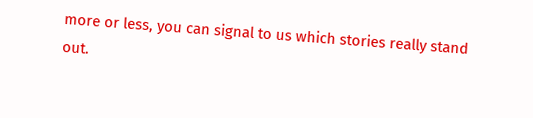more or less, you can signal to us which stories really stand out.